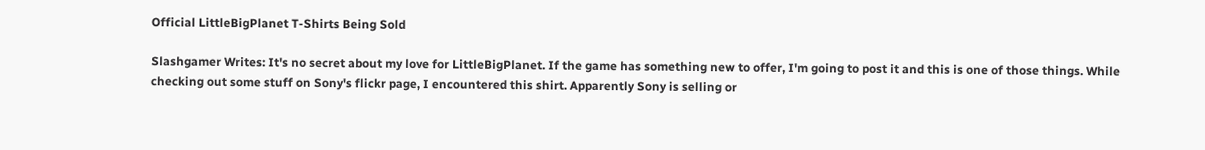Official LittleBigPlanet T-Shirts Being Sold

Slashgamer Writes: It's no secret about my love for LittleBigPlanet. If the game has something new to offer, I'm going to post it and this is one of those things. While checking out some stuff on Sony's flickr page, I encountered this shirt. Apparently Sony is selling or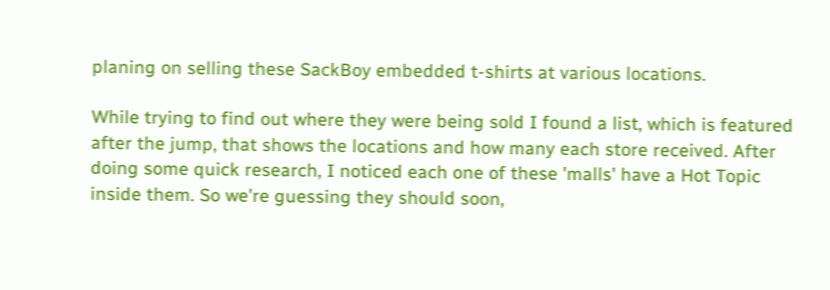planing on selling these SackBoy embedded t-shirts at various locations.

While trying to find out where they were being sold I found a list, which is featured after the jump, that shows the locations and how many each store received. After doing some quick research, I noticed each one of these 'malls' have a Hot Topic inside them. So we're guessing they should soon,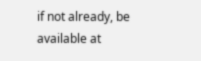if not already, be available at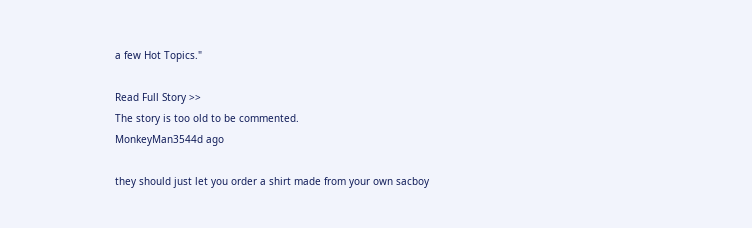a few Hot Topics."

Read Full Story >>
The story is too old to be commented.
MonkeyMan3544d ago

they should just let you order a shirt made from your own sacboy